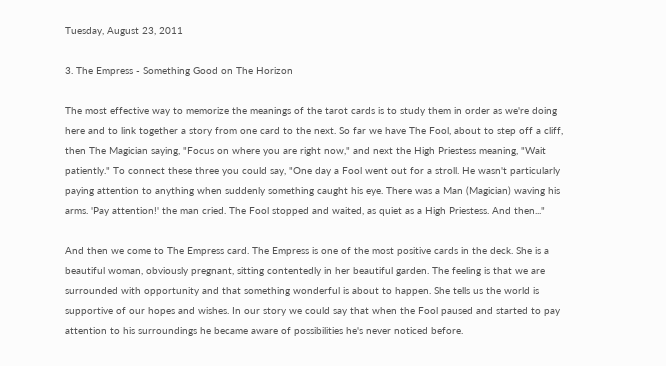Tuesday, August 23, 2011

3. The Empress - Something Good on The Horizon

The most effective way to memorize the meanings of the tarot cards is to study them in order as we're doing here and to link together a story from one card to the next. So far we have The Fool, about to step off a cliff, then The Magician saying, "Focus on where you are right now," and next the High Priestess meaning, "Wait patiently." To connect these three you could say, "One day a Fool went out for a stroll. He wasn't particularly paying attention to anything when suddenly something caught his eye. There was a Man (Magician) waving his arms. 'Pay attention!' the man cried. The Fool stopped and waited, as quiet as a High Priestess. And then..."

And then we come to The Empress card. The Empress is one of the most positive cards in the deck. She is a beautiful woman, obviously pregnant, sitting contentedly in her beautiful garden. The feeling is that we are surrounded with opportunity and that something wonderful is about to happen. She tells us the world is supportive of our hopes and wishes. In our story we could say that when the Fool paused and started to pay attention to his surroundings he became aware of possibilities he's never noticed before.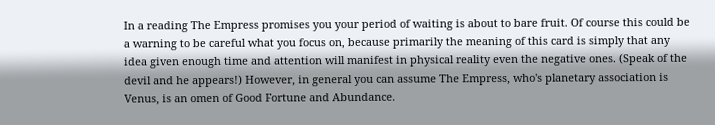In a reading The Empress promises you your period of waiting is about to bare fruit. Of course this could be a warning to be careful what you focus on, because primarily the meaning of this card is simply that any idea given enough time and attention will manifest in physical reality even the negative ones. (Speak of the devil and he appears!) However, in general you can assume The Empress, who's planetary association is Venus, is an omen of Good Fortune and Abundance.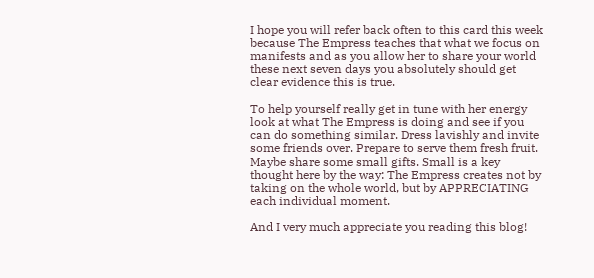I hope you will refer back often to this card this week because The Empress teaches that what we focus on manifests and as you allow her to share your world these next seven days you absolutely should get clear evidence this is true.

To help yourself really get in tune with her energy look at what The Empress is doing and see if you can do something similar. Dress lavishly and invite some friends over. Prepare to serve them fresh fruit. Maybe share some small gifts. Small is a key thought here by the way: The Empress creates not by taking on the whole world, but by APPRECIATING each individual moment.

And I very much appreciate you reading this blog!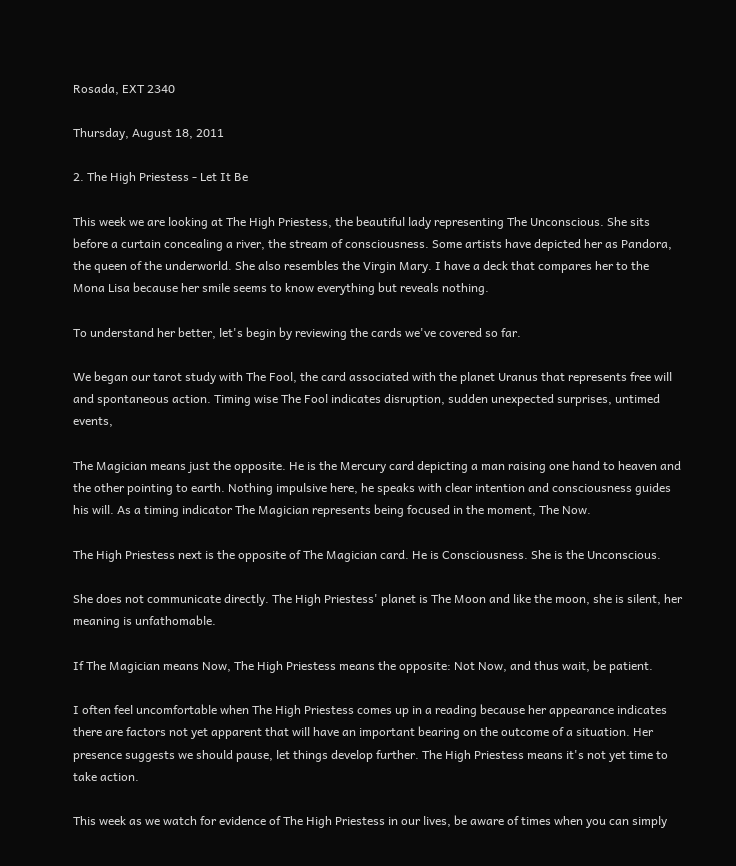Rosada, EXT 2340

Thursday, August 18, 2011

2. The High Priestess - Let It Be

This week we are looking at The High Priestess, the beautiful lady representing The Unconscious. She sits before a curtain concealing a river, the stream of consciousness. Some artists have depicted her as Pandora, the queen of the underworld. She also resembles the Virgin Mary. I have a deck that compares her to the Mona Lisa because her smile seems to know everything but reveals nothing.

To understand her better, let's begin by reviewing the cards we've covered so far.

We began our tarot study with The Fool, the card associated with the planet Uranus that represents free will and spontaneous action. Timing wise The Fool indicates disruption, sudden unexpected surprises, untimed events,

The Magician means just the opposite. He is the Mercury card depicting a man raising one hand to heaven and the other pointing to earth. Nothing impulsive here, he speaks with clear intention and consciousness guides his will. As a timing indicator The Magician represents being focused in the moment, The Now.

The High Priestess next is the opposite of The Magician card. He is Consciousness. She is the Unconscious.

She does not communicate directly. The High Priestess' planet is The Moon and like the moon, she is silent, her meaning is unfathomable.

If The Magician means Now, The High Priestess means the opposite: Not Now, and thus wait, be patient.

I often feel uncomfortable when The High Priestess comes up in a reading because her appearance indicates there are factors not yet apparent that will have an important bearing on the outcome of a situation. Her presence suggests we should pause, let things develop further. The High Priestess means it's not yet time to take action.

This week as we watch for evidence of The High Priestess in our lives, be aware of times when you can simply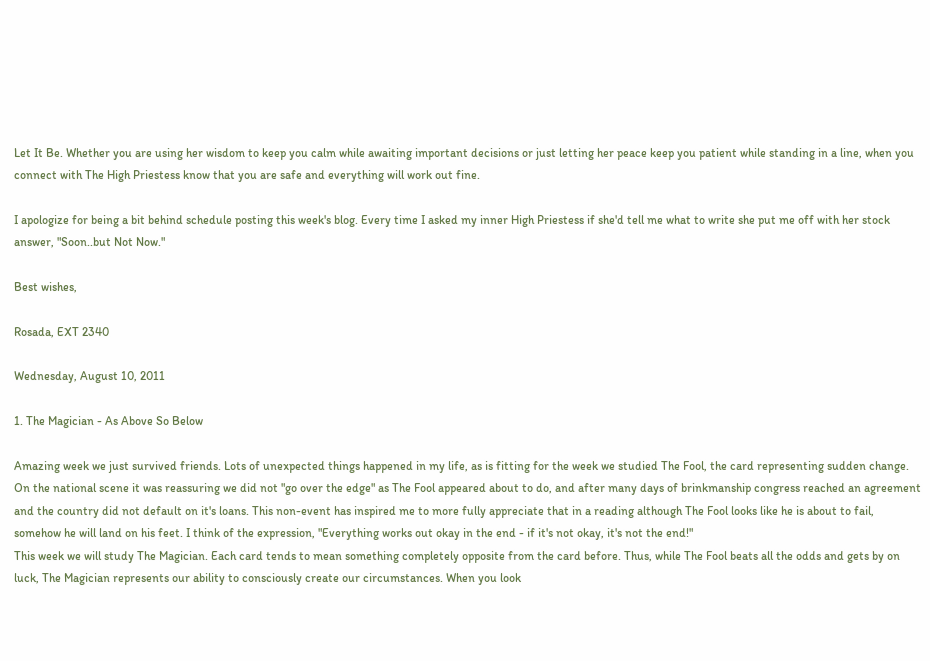Let It Be. Whether you are using her wisdom to keep you calm while awaiting important decisions or just letting her peace keep you patient while standing in a line, when you connect with The High Priestess know that you are safe and everything will work out fine.

I apologize for being a bit behind schedule posting this week's blog. Every time I asked my inner High Priestess if she'd tell me what to write she put me off with her stock answer, "Soon..but Not Now."

Best wishes,

Rosada, EXT 2340

Wednesday, August 10, 2011

1. The Magician - As Above So Below

Amazing week we just survived friends. Lots of unexpected things happened in my life, as is fitting for the week we studied The Fool, the card representing sudden change. On the national scene it was reassuring we did not "go over the edge" as The Fool appeared about to do, and after many days of brinkmanship congress reached an agreement and the country did not default on it's loans. This non-event has inspired me to more fully appreciate that in a reading although The Fool looks like he is about to fail, somehow he will land on his feet. I think of the expression, "Everything works out okay in the end - if it's not okay, it's not the end!"
This week we will study The Magician. Each card tends to mean something completely opposite from the card before. Thus, while The Fool beats all the odds and gets by on luck, The Magician represents our ability to consciously create our circumstances. When you look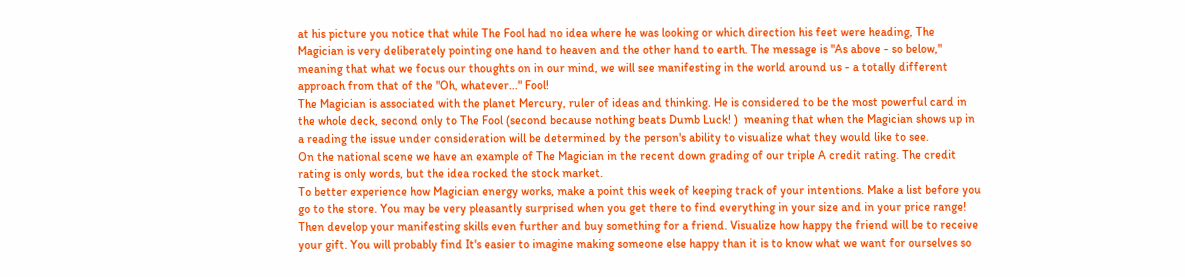at his picture you notice that while The Fool had no idea where he was looking or which direction his feet were heading, The Magician is very deliberately pointing one hand to heaven and the other hand to earth. The message is "As above - so below," meaning that what we focus our thoughts on in our mind, we will see manifesting in the world around us - a totally different approach from that of the "Oh, whatever..." Fool!
The Magician is associated with the planet Mercury, ruler of ideas and thinking. He is considered to be the most powerful card in the whole deck, second only to The Fool (second because nothing beats Dumb Luck! )  meaning that when the Magician shows up in a reading the issue under consideration will be determined by the person's ability to visualize what they would like to see.
On the national scene we have an example of The Magician in the recent down grading of our triple A credit rating. The credit rating is only words, but the idea rocked the stock market.
To better experience how Magician energy works, make a point this week of keeping track of your intentions. Make a list before you go to the store. You may be very pleasantly surprised when you get there to find everything in your size and in your price range! Then develop your manifesting skills even further and buy something for a friend. Visualize how happy the friend will be to receive your gift. You will probably find It's easier to imagine making someone else happy than it is to know what we want for ourselves so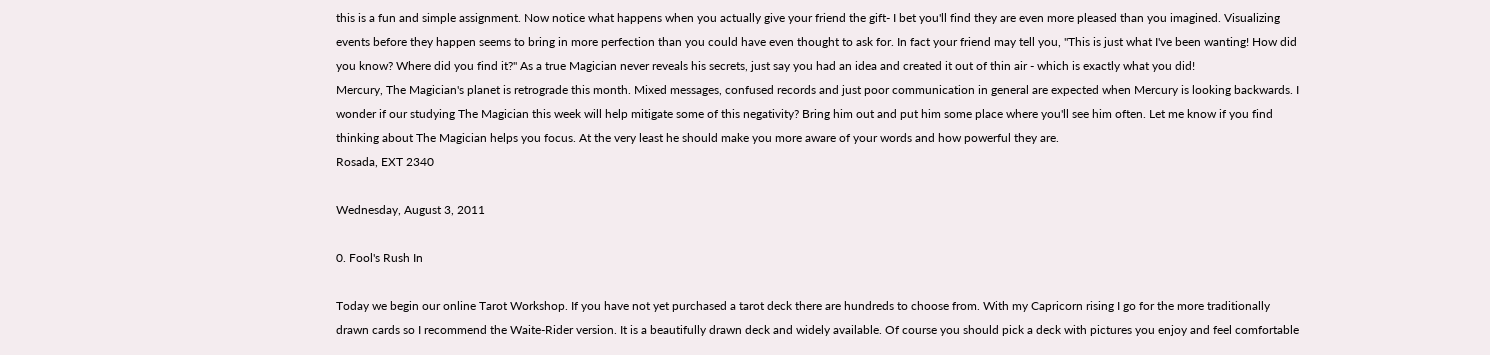this is a fun and simple assignment. Now notice what happens when you actually give your friend the gift- I bet you'll find they are even more pleased than you imagined. Visualizing events before they happen seems to bring in more perfection than you could have even thought to ask for. In fact your friend may tell you, "This is just what I've been wanting! How did you know? Where did you find it?" As a true Magician never reveals his secrets, just say you had an idea and created it out of thin air - which is exactly what you did!
Mercury, The Magician's planet is retrograde this month. Mixed messages, confused records and just poor communication in general are expected when Mercury is looking backwards. I wonder if our studying The Magician this week will help mitigate some of this negativity? Bring him out and put him some place where you'll see him often. Let me know if you find thinking about The Magician helps you focus. At the very least he should make you more aware of your words and how powerful they are.
Rosada, EXT 2340

Wednesday, August 3, 2011

0. Fool's Rush In

Today we begin our online Tarot Workshop. If you have not yet purchased a tarot deck there are hundreds to choose from. With my Capricorn rising I go for the more traditionally drawn cards so I recommend the Waite-Rider version. It is a beautifully drawn deck and widely available. Of course you should pick a deck with pictures you enjoy and feel comfortable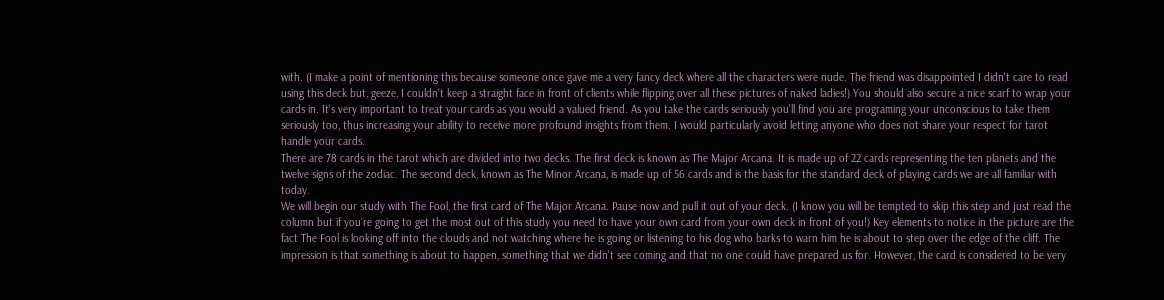with. (I make a point of mentioning this because someone once gave me a very fancy deck where all the characters were nude. The friend was disappointed I didn't care to read using this deck but, geeze, I couldn't keep a straight face in front of clients while flipping over all these pictures of naked ladies!) You should also secure a nice scarf to wrap your cards in. It's very important to treat your cards as you would a valued friend. As you take the cards seriously you'll find you are programing your unconscious to take them seriously too, thus increasing your ability to receive more profound insights from them. I would particularly avoid letting anyone who does not share your respect for tarot handle your cards.
There are 78 cards in the tarot which are divided into two decks. The first deck is known as The Major Arcana. It is made up of 22 cards representing the ten planets and the twelve signs of the zodiac. The second deck, known as The Minor Arcana, is made up of 56 cards and is the basis for the standard deck of playing cards we are all familiar with today.
We will begin our study with The Fool, the first card of The Major Arcana. Pause now and pull it out of your deck. (I know you will be tempted to skip this step and just read the column but if you're going to get the most out of this study you need to have your own card from your own deck in front of you!) Key elements to notice in the picture are the fact The Fool is looking off into the clouds and not watching where he is going or listening to his dog who barks to warn him he is about to step over the edge of the cliff. The impression is that something is about to happen, something that we didn't see coming and that no one could have prepared us for. However, the card is considered to be very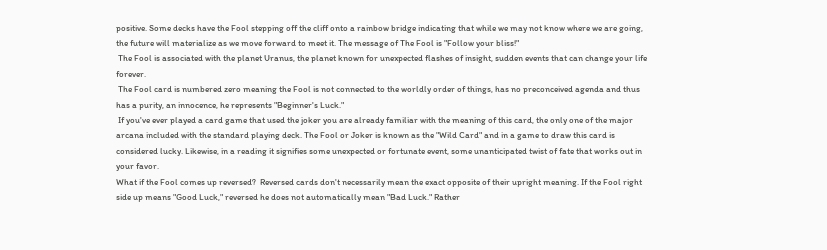positive. Some decks have the Fool stepping off the cliff onto a rainbow bridge indicating that while we may not know where we are going, the future will materialize as we move forward to meet it. The message of The Fool is "Follow your bliss!"
 The Fool is associated with the planet Uranus, the planet known for unexpected flashes of insight, sudden events that can change your life forever.
 The Fool card is numbered zero meaning the Fool is not connected to the worldly order of things, has no preconceived agenda and thus has a purity, an innocence, he represents "Beginner's Luck."
 If you've ever played a card game that used the joker you are already familiar with the meaning of this card, the only one of the major arcana included with the standard playing deck. The Fool or Joker is known as the "Wild Card" and in a game to draw this card is considered lucky. Likewise, in a reading it signifies some unexpected or fortunate event, some unanticipated twist of fate that works out in your favor.
What if the Fool comes up reversed?  Reversed cards don't necessarily mean the exact opposite of their upright meaning. If the Fool right side up means "Good Luck," reversed he does not automatically mean "Bad Luck." Rather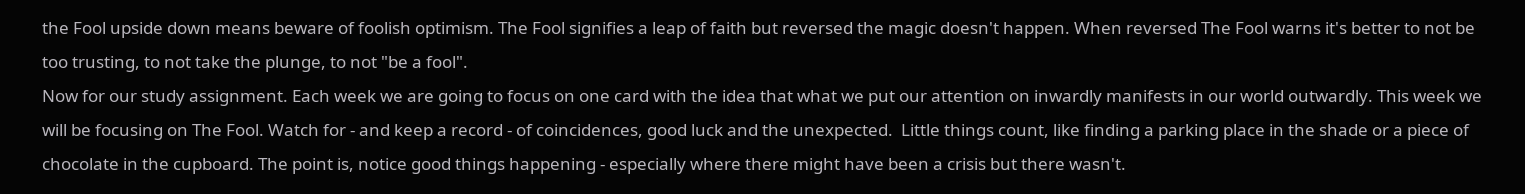the Fool upside down means beware of foolish optimism. The Fool signifies a leap of faith but reversed the magic doesn't happen. When reversed The Fool warns it's better to not be too trusting, to not take the plunge, to not "be a fool".
Now for our study assignment. Each week we are going to focus on one card with the idea that what we put our attention on inwardly manifests in our world outwardly. This week we will be focusing on The Fool. Watch for - and keep a record - of coincidences, good luck and the unexpected.  Little things count, like finding a parking place in the shade or a piece of chocolate in the cupboard. The point is, notice good things happening - especially where there might have been a crisis but there wasn't.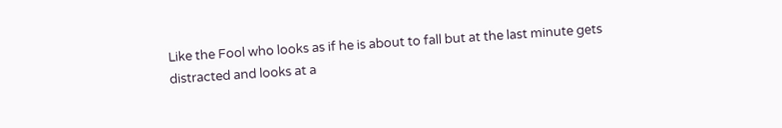Like the Fool who looks as if he is about to fall but at the last minute gets distracted and looks at a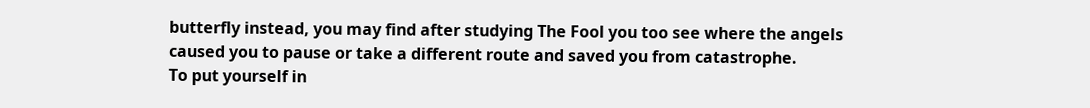butterfly instead, you may find after studying The Fool you too see where the angels caused you to pause or take a different route and saved you from catastrophe.
To put yourself in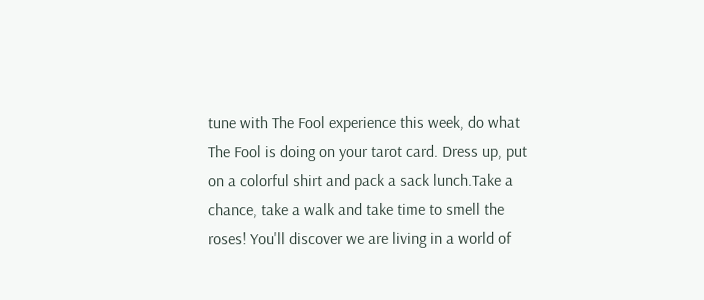tune with The Fool experience this week, do what The Fool is doing on your tarot card. Dress up, put on a colorful shirt and pack a sack lunch.Take a chance, take a walk and take time to smell the roses! You'll discover we are living in a world of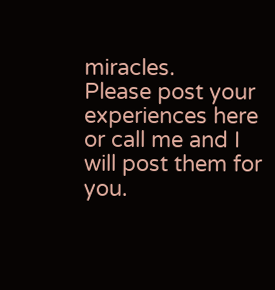miracles.
Please post your experiences here or call me and I will post them for you.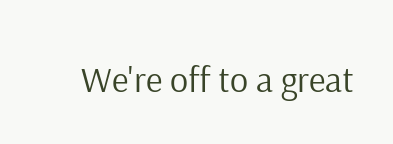We're off to a great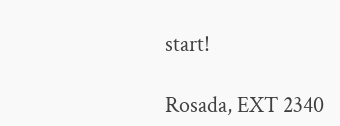start!

Rosada, EXT 2340